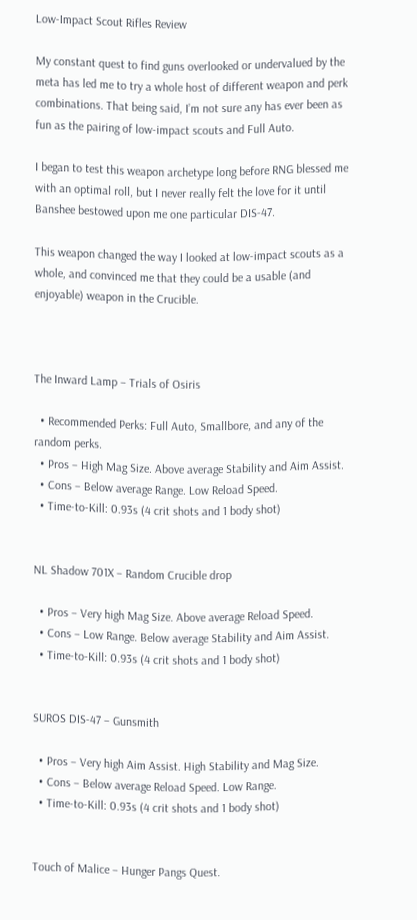Low-Impact Scout Rifles Review

My constant quest to find guns overlooked or undervalued by the meta has led me to try a whole host of different weapon and perk combinations. That being said, I’m not sure any has ever been as fun as the pairing of low-impact scouts and Full Auto.

I began to test this weapon archetype long before RNG blessed me with an optimal roll, but I never really felt the love for it until Banshee bestowed upon me one particular DIS-47.

This weapon changed the way I looked at low-impact scouts as a whole, and convinced me that they could be a usable (and enjoyable) weapon in the Crucible.



The Inward Lamp – Trials of Osiris

  • Recommended Perks: Full Auto, Smallbore, and any of the random perks.
  • Pros – High Mag Size. Above average Stability and Aim Assist.
  • Cons – Below average Range. Low Reload Speed.
  • Time-to-Kill: 0.93s (4 crit shots and 1 body shot)


NL Shadow 701X – Random Crucible drop

  • Pros – Very high Mag Size. Above average Reload Speed.
  • Cons – Low Range. Below average Stability and Aim Assist.
  • Time-to-Kill: 0.93s (4 crit shots and 1 body shot)


SUROS DIS-47 – Gunsmith

  • Pros – Very high Aim Assist. High Stability and Mag Size.
  • Cons – Below average Reload Speed. Low Range.
  • Time-to-Kill: 0.93s (4 crit shots and 1 body shot)


Touch of Malice – Hunger Pangs Quest.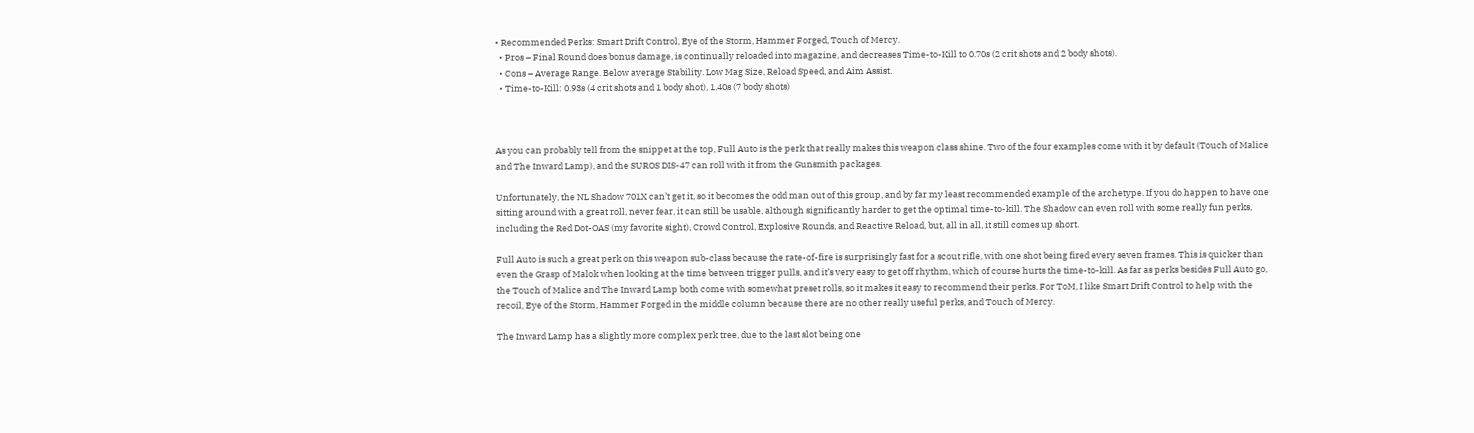• Recommended Perks: Smart Drift Control, Eye of the Storm, Hammer Forged, Touch of Mercy.
  • Pros – Final Round does bonus damage, is continually reloaded into magazine, and decreases Time-to-Kill to 0.70s (2 crit shots and 2 body shots).
  • Cons – Average Range. Below average Stability. Low Mag Size, Reload Speed, and Aim Assist.
  • Time-to-Kill: 0.93s (4 crit shots and 1 body shot), 1.40s (7 body shots)



As you can probably tell from the snippet at the top, Full Auto is the perk that really makes this weapon class shine. Two of the four examples come with it by default (Touch of Malice and The Inward Lamp), and the SUROS DIS-47 can roll with it from the Gunsmith packages.

Unfortunately, the NL Shadow 701X can’t get it, so it becomes the odd man out of this group, and by far my least recommended example of the archetype. If you do happen to have one sitting around with a great roll, never fear, it can still be usable, although significantly harder to get the optimal time-to-kill. The Shadow can even roll with some really fun perks, including the Red Dot-OAS (my favorite sight), Crowd Control, Explosive Rounds, and Reactive Reload, but, all in all, it still comes up short.

Full Auto is such a great perk on this weapon sub-class because the rate-of-fire is surprisingly fast for a scout rifle, with one shot being fired every seven frames. This is quicker than even the Grasp of Malok when looking at the time between trigger pulls, and it’s very easy to get off rhythm, which of course hurts the time-to-kill. As far as perks besides Full Auto go, the Touch of Malice and The Inward Lamp both come with somewhat preset rolls, so it makes it easy to recommend their perks. For ToM, I like Smart Drift Control to help with the recoil, Eye of the Storm, Hammer Forged in the middle column because there are no other really useful perks, and Touch of Mercy.

The Inward Lamp has a slightly more complex perk tree, due to the last slot being one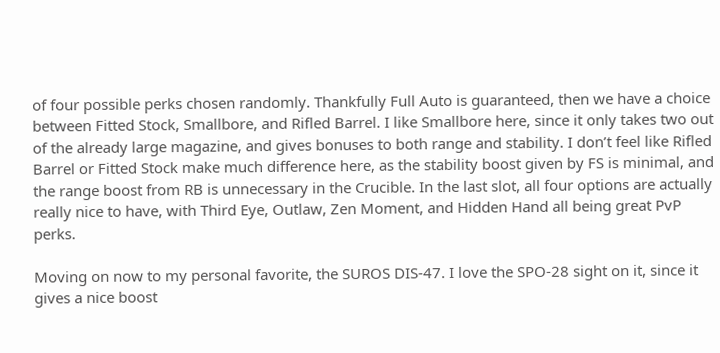of four possible perks chosen randomly. Thankfully Full Auto is guaranteed, then we have a choice between Fitted Stock, Smallbore, and Rifled Barrel. I like Smallbore here, since it only takes two out of the already large magazine, and gives bonuses to both range and stability. I don’t feel like Rifled Barrel or Fitted Stock make much difference here, as the stability boost given by FS is minimal, and the range boost from RB is unnecessary in the Crucible. In the last slot, all four options are actually really nice to have, with Third Eye, Outlaw, Zen Moment, and Hidden Hand all being great PvP perks.

Moving on now to my personal favorite, the SUROS DIS-47. I love the SPO-28 sight on it, since it gives a nice boost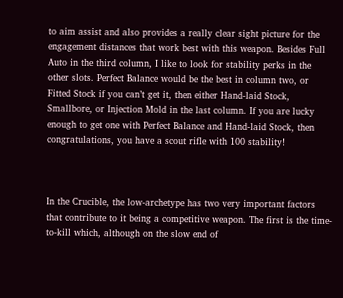to aim assist and also provides a really clear sight picture for the engagement distances that work best with this weapon. Besides Full Auto in the third column, I like to look for stability perks in the other slots. Perfect Balance would be the best in column two, or Fitted Stock if you can’t get it, then either Hand-laid Stock, Smallbore, or Injection Mold in the last column. If you are lucky enough to get one with Perfect Balance and Hand-laid Stock, then congratulations, you have a scout rifle with 100 stability!



In the Crucible, the low-archetype has two very important factors that contribute to it being a competitive weapon. The first is the time-to-kill which, although on the slow end of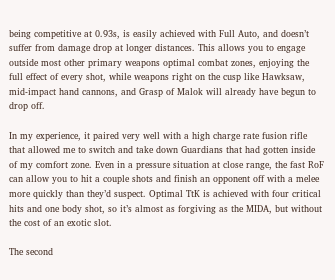being competitive at 0.93s, is easily achieved with Full Auto, and doesn’t suffer from damage drop at longer distances. This allows you to engage outside most other primary weapons optimal combat zones, enjoying the full effect of every shot, while weapons right on the cusp like Hawksaw, mid-impact hand cannons, and Grasp of Malok will already have begun to drop off.

In my experience, it paired very well with a high charge rate fusion rifle that allowed me to switch and take down Guardians that had gotten inside of my comfort zone. Even in a pressure situation at close range, the fast RoF can allow you to hit a couple shots and finish an opponent off with a melee more quickly than they’d suspect. Optimal TtK is achieved with four critical hits and one body shot, so it’s almost as forgiving as the MIDA, but without the cost of an exotic slot.

The second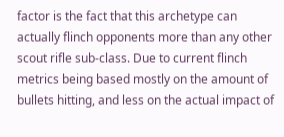factor is the fact that this archetype can actually flinch opponents more than any other scout rifle sub-class. Due to current flinch metrics being based mostly on the amount of bullets hitting, and less on the actual impact of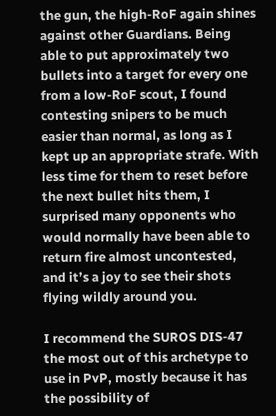the gun, the high-RoF again shines against other Guardians. Being able to put approximately two bullets into a target for every one from a low-RoF scout, I found contesting snipers to be much easier than normal, as long as I kept up an appropriate strafe. With less time for them to reset before the next bullet hits them, I surprised many opponents who would normally have been able to return fire almost uncontested, and it’s a joy to see their shots flying wildly around you.

I recommend the SUROS DIS-47 the most out of this archetype to use in PvP, mostly because it has the possibility of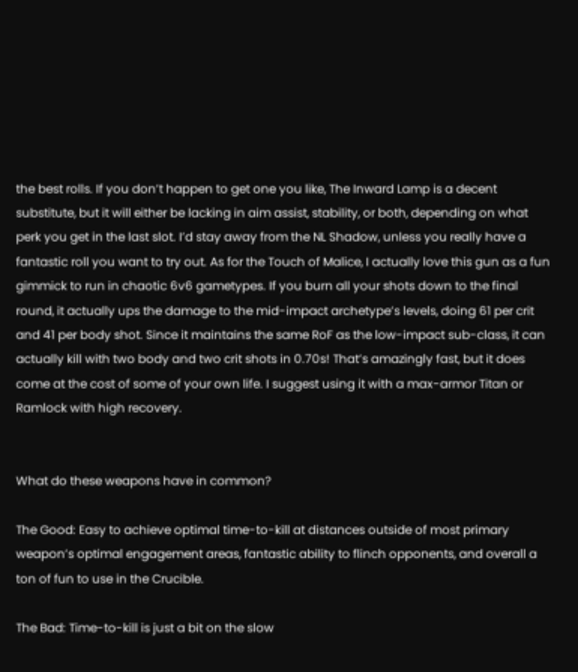the best rolls. If you don’t happen to get one you like, The Inward Lamp is a decent substitute, but it will either be lacking in aim assist, stability, or both, depending on what perk you get in the last slot. I’d stay away from the NL Shadow, unless you really have a fantastic roll you want to try out. As for the Touch of Malice, I actually love this gun as a fun gimmick to run in chaotic 6v6 gametypes. If you burn all your shots down to the final round, it actually ups the damage to the mid-impact archetype’s levels, doing 61 per crit and 41 per body shot. Since it maintains the same RoF as the low-impact sub-class, it can actually kill with two body and two crit shots in 0.70s! That’s amazingly fast, but it does come at the cost of some of your own life. I suggest using it with a max-armor Titan or Ramlock with high recovery.


What do these weapons have in common?

The Good: Easy to achieve optimal time-to-kill at distances outside of most primary weapon’s optimal engagement areas, fantastic ability to flinch opponents, and overall a ton of fun to use in the Crucible.

The Bad: Time-to-kill is just a bit on the slow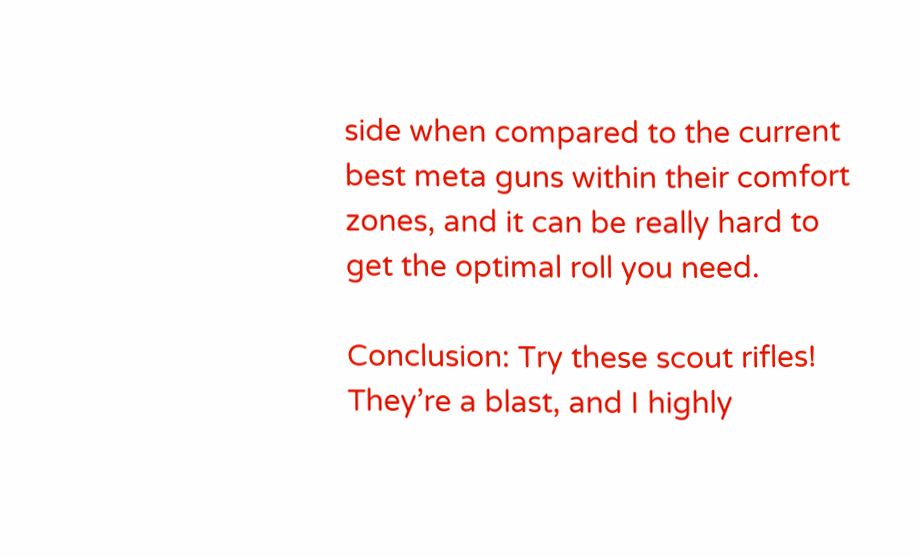side when compared to the current best meta guns within their comfort zones, and it can be really hard to get the optimal roll you need.

Conclusion: Try these scout rifles! They’re a blast, and I highly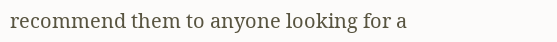recommend them to anyone looking for a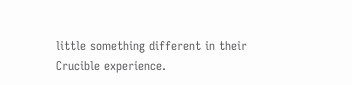little something different in their Crucible experience.